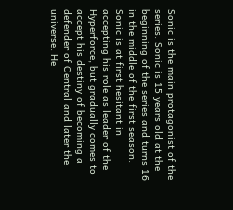Sonic is the main protagonist of the series. Sonic is 15 years old at the beginning of the series and turns 16 in the middle of the first season. Sonic is at first hesitant in accepting his role as leader of the Hyperforce, but gradually comes to accept his destiny of becoming a defender of Central and later the universe. He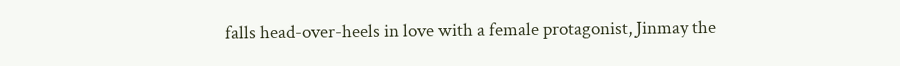falls head-over-heels in love with a female protagonist, Jinmay the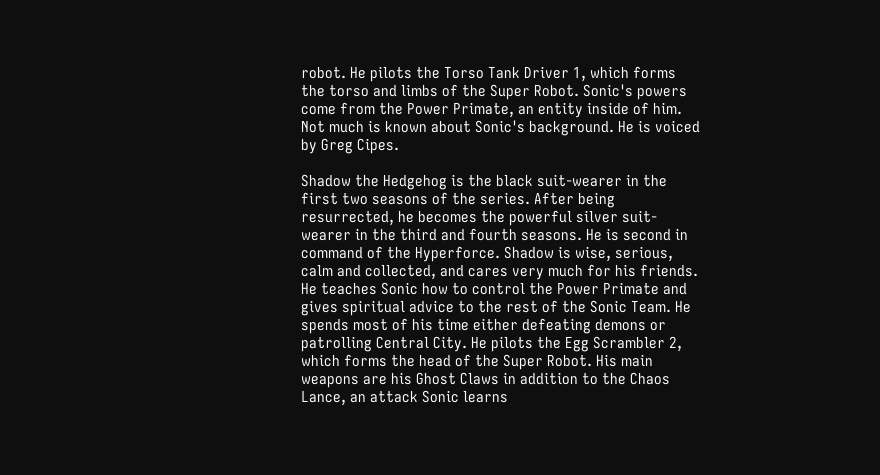robot. He pilots the Torso Tank Driver 1, which forms the torso and limbs of the Super Robot. Sonic's powers come from the Power Primate, an entity inside of him. Not much is known about Sonic's background. He is voiced by Greg Cipes.

Shadow the Hedgehog is the black suit-wearer in the first two seasons of the series. After being resurrected, he becomes the powerful silver suit-wearer in the third and fourth seasons. He is second in command of the Hyperforce. Shadow is wise, serious, calm and collected, and cares very much for his friends. He teaches Sonic how to control the Power Primate and gives spiritual advice to the rest of the Sonic Team. He spends most of his time either defeating demons or patrolling Central City. He pilots the Egg Scrambler 2, which forms the head of the Super Robot. His main weapons are his Ghost Claws in addition to the Chaos Lance, an attack Sonic learns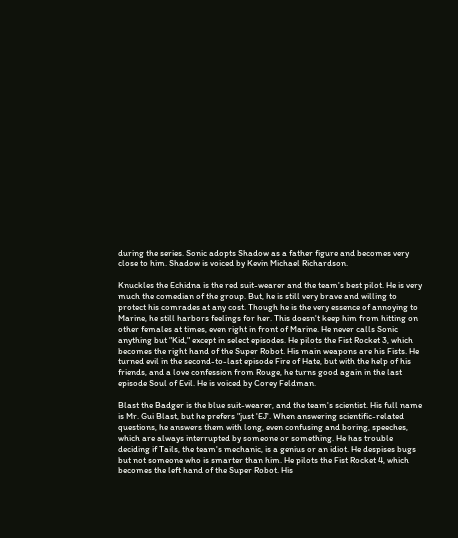during the series. Sonic adopts Shadow as a father figure and becomes very close to him. Shadow is voiced by Kevin Michael Richardson.

Knuckles the Echidna is the red suit-wearer and the team's best pilot. He is very much the comedian of the group. But, he is still very brave and willing to protect his comrades at any cost. Though he is the very essence of annoying to Marine, he still harbors feelings for her. This doesn't keep him from hitting on other females at times, even right in front of Marine. He never calls Sonic anything but "Kid," except in select episodes. He pilots the Fist Rocket 3, which becomes the right hand of the Super Robot. His main weapons are his Fists. He turned evil in the second-to-last episode Fire of Hate, but with the help of his friends, and a love confession from Rouge, he turns good again in the last episode Soul of Evil. He is voiced by Corey Feldman.

Blast the Badger is the blue suit-wearer, and the team's scientist. His full name is Mr. Gui Blast, but he prefers "just 'EJ'. When answering scientific-related questions, he answers them with long, even confusing and boring, speeches, which are always interrupted by someone or something. He has trouble deciding if Tails, the team's mechanic, is a genius or an idiot. He despises bugs but not someone who is smarter than him. He pilots the Fist Rocket 4, which becomes the left hand of the Super Robot. His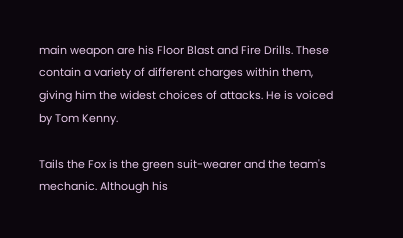main weapon are his Floor Blast and Fire Drills. These contain a variety of different charges within them, giving him the widest choices of attacks. He is voiced by Tom Kenny.

Tails the Fox is the green suit-wearer and the team's mechanic. Although his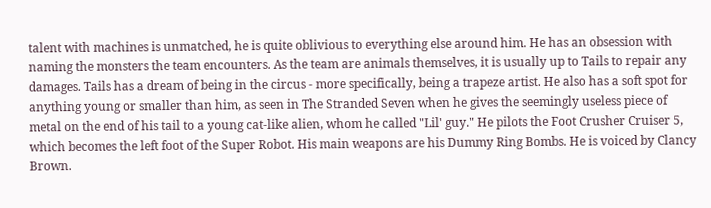talent with machines is unmatched, he is quite oblivious to everything else around him. He has an obsession with naming the monsters the team encounters. As the team are animals themselves, it is usually up to Tails to repair any damages. Tails has a dream of being in the circus - more specifically, being a trapeze artist. He also has a soft spot for anything young or smaller than him, as seen in The Stranded Seven when he gives the seemingly useless piece of metal on the end of his tail to a young cat-like alien, whom he called "Lil' guy." He pilots the Foot Crusher Cruiser 5, which becomes the left foot of the Super Robot. His main weapons are his Dummy Ring Bombs. He is voiced by Clancy Brown.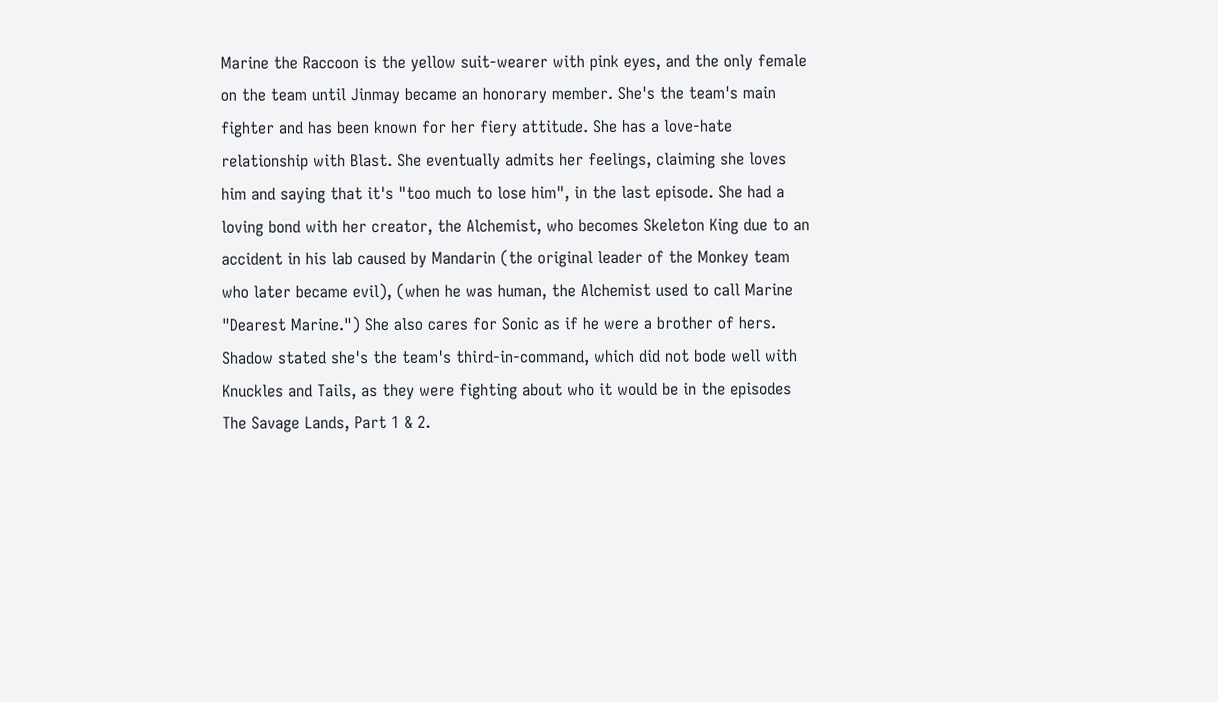Marine the Raccoon is the yellow suit-wearer with pink eyes, and the only female on the team until Jinmay became an honorary member. She's the team's main fighter and has been known for her fiery attitude. She has a love-hate relationship with Blast. She eventually admits her feelings, claiming she loves him and saying that it's "too much to lose him", in the last episode. She had a loving bond with her creator, the Alchemist, who becomes Skeleton King due to an accident in his lab caused by Mandarin (the original leader of the Monkey team who later became evil), (when he was human, the Alchemist used to call Marine "Dearest Marine.") She also cares for Sonic as if he were a brother of hers. Shadow stated she's the team's third-in-command, which did not bode well with Knuckles and Tails, as they were fighting about who it would be in the episodes The Savage Lands, Part 1 & 2.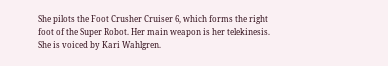She pilots the Foot Crusher Cruiser 6, which forms the right foot of the Super Robot. Her main weapon is her telekinesis. She is voiced by Kari Wahlgren.